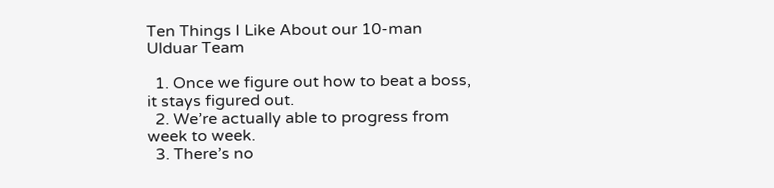Ten Things I Like About our 10-man Ulduar Team

  1. Once we figure out how to beat a boss, it stays figured out.
  2. We’re actually able to progress from week to week.
  3. There’s no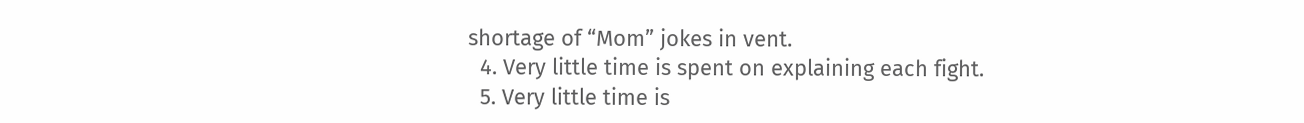shortage of “Mom” jokes in vent.
  4. Very little time is spent on explaining each fight.
  5. Very little time is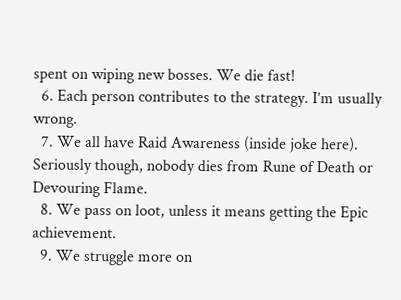spent on wiping new bosses. We die fast!
  6. Each person contributes to the strategy. I’m usually wrong.
  7. We all have Raid Awareness (inside joke here). Seriously though, nobody dies from Rune of Death or Devouring Flame.
  8. We pass on loot, unless it means getting the Epic achievement.
  9. We struggle more on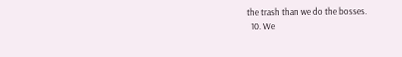the trash than we do the bosses.
  10. We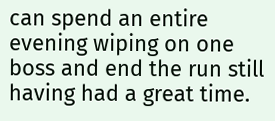can spend an entire evening wiping on one boss and end the run still having had a great time.